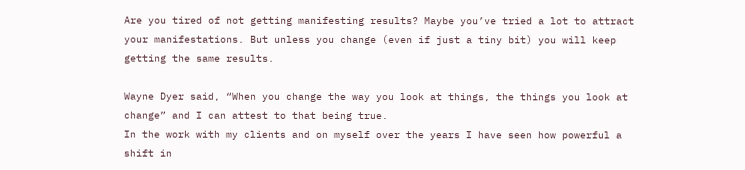Are you tired of not getting manifesting results? Maybe you’ve tried a lot to attract your manifestations. But unless you change (even if just a tiny bit) you will keep getting the same results.

Wayne Dyer said, “When you change the way you look at things, the things you look at change” and I can attest to that being true.
In the work with my clients and on myself over the years I have seen how powerful a shift in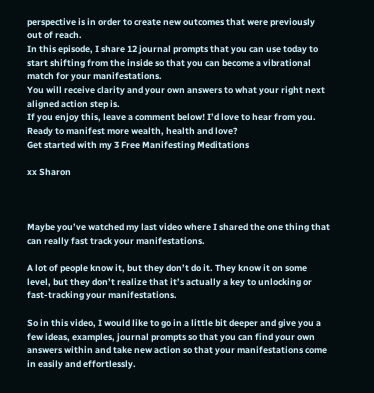perspective is in order to create new outcomes that were previously out of reach.
In this episode, I share 12 journal prompts that you can use today to start shifting from the inside so that you can become a vibrational match for your manifestations.
You will receive clarity and your own answers to what your right next aligned action step is.
If you enjoy this, leave a comment below! I’d love to hear from you.
Ready to manifest more wealth, health and love?
Get started with my 3 Free Manifesting Meditations

xx Sharon



Maybe you’ve watched my last video where I shared the one thing that can really fast track your manifestations.

A lot of people know it, but they don’t do it. They know it on some level, but they don’t realize that it’s actually a key to unlocking or fast-tracking your manifestations.

So in this video, I would like to go in a little bit deeper and give you a few ideas, examples, journal prompts so that you can find your own answers within and take new action so that your manifestations come in easily and effortlessly.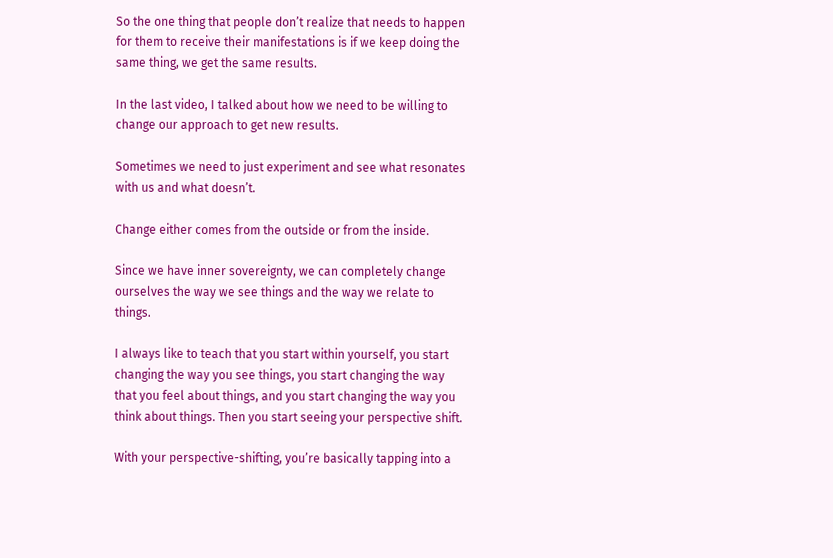So the one thing that people don’t realize that needs to happen for them to receive their manifestations is if we keep doing the same thing, we get the same results.

In the last video, I talked about how we need to be willing to change our approach to get new results.

Sometimes we need to just experiment and see what resonates with us and what doesn’t.

Change either comes from the outside or from the inside.

Since we have inner sovereignty, we can completely change ourselves the way we see things and the way we relate to things.

I always like to teach that you start within yourself, you start changing the way you see things, you start changing the way that you feel about things, and you start changing the way you think about things. Then you start seeing your perspective shift.

With your perspective-shifting, you’re basically tapping into a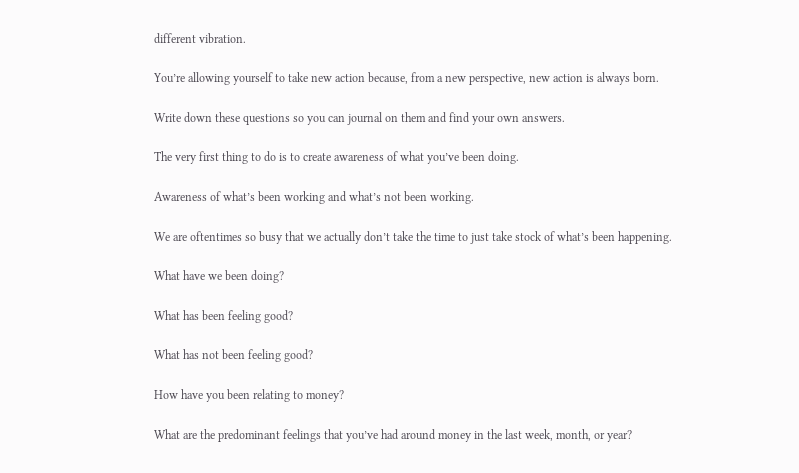different vibration.

You’re allowing yourself to take new action because, from a new perspective, new action is always born.

Write down these questions so you can journal on them and find your own answers.

The very first thing to do is to create awareness of what you’ve been doing.

Awareness of what’s been working and what’s not been working.

We are oftentimes so busy that we actually don’t take the time to just take stock of what’s been happening.

What have we been doing?

What has been feeling good?

What has not been feeling good?

How have you been relating to money?

What are the predominant feelings that you’ve had around money in the last week, month, or year?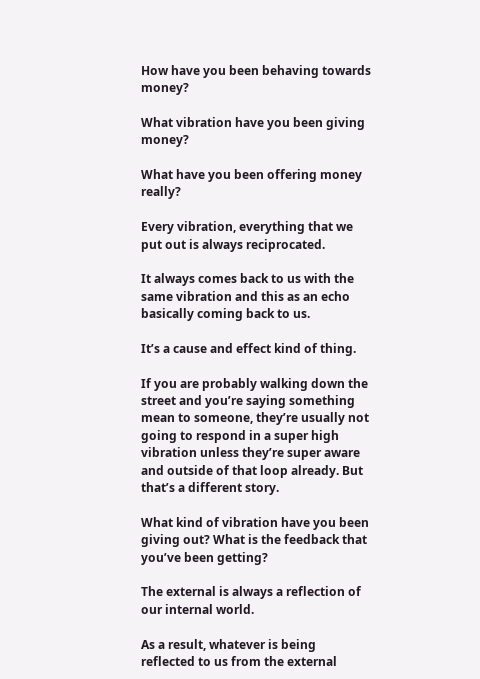How have you been behaving towards money?

What vibration have you been giving money?

What have you been offering money really?

Every vibration, everything that we put out is always reciprocated.

It always comes back to us with the same vibration and this as an echo basically coming back to us.

It’s a cause and effect kind of thing.

If you are probably walking down the street and you’re saying something mean to someone, they’re usually not going to respond in a super high vibration unless they’re super aware and outside of that loop already. But that’s a different story.

What kind of vibration have you been giving out? What is the feedback that you’ve been getting?

The external is always a reflection of our internal world.

As a result, whatever is being reflected to us from the external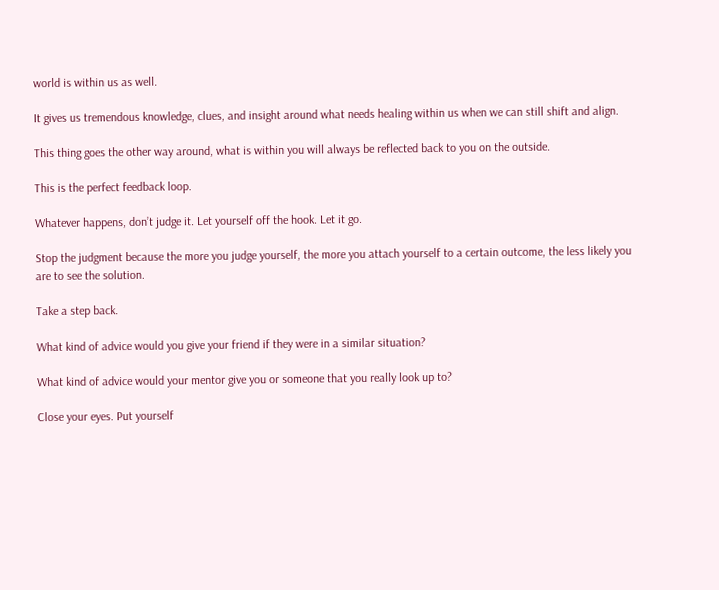world is within us as well.

It gives us tremendous knowledge, clues, and insight around what needs healing within us when we can still shift and align.

This thing goes the other way around, what is within you will always be reflected back to you on the outside.

This is the perfect feedback loop.

Whatever happens, don’t judge it. Let yourself off the hook. Let it go.

Stop the judgment because the more you judge yourself, the more you attach yourself to a certain outcome, the less likely you are to see the solution.

Take a step back.

What kind of advice would you give your friend if they were in a similar situation?

What kind of advice would your mentor give you or someone that you really look up to?

Close your eyes. Put yourself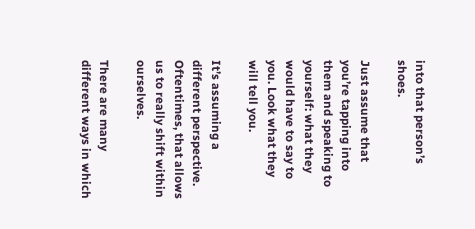into that person’s shoes.

Just assume that you’re tapping into them and speaking to yourself: what they would have to say to you. Look what they will tell you.

It’s assuming a different perspective. Oftentimes, that allows us to really shift within ourselves.

There are many different ways in which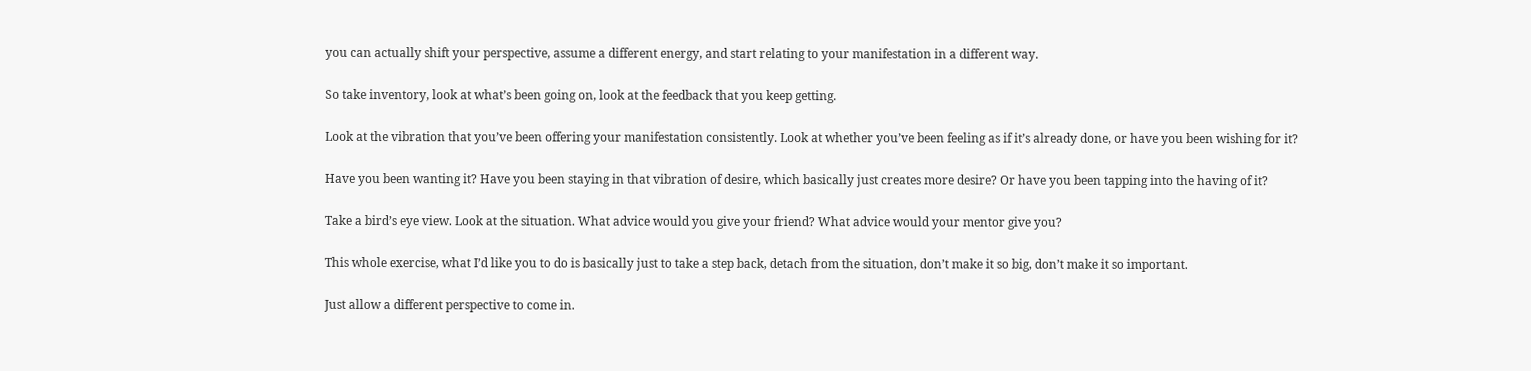you can actually shift your perspective, assume a different energy, and start relating to your manifestation in a different way.

So take inventory, look at what’s been going on, look at the feedback that you keep getting.

Look at the vibration that you’ve been offering your manifestation consistently. Look at whether you’ve been feeling as if it’s already done, or have you been wishing for it?

Have you been wanting it? Have you been staying in that vibration of desire, which basically just creates more desire? Or have you been tapping into the having of it?

Take a bird’s eye view. Look at the situation. What advice would you give your friend? What advice would your mentor give you?

This whole exercise, what I’d like you to do is basically just to take a step back, detach from the situation, don’t make it so big, don’t make it so important.

Just allow a different perspective to come in.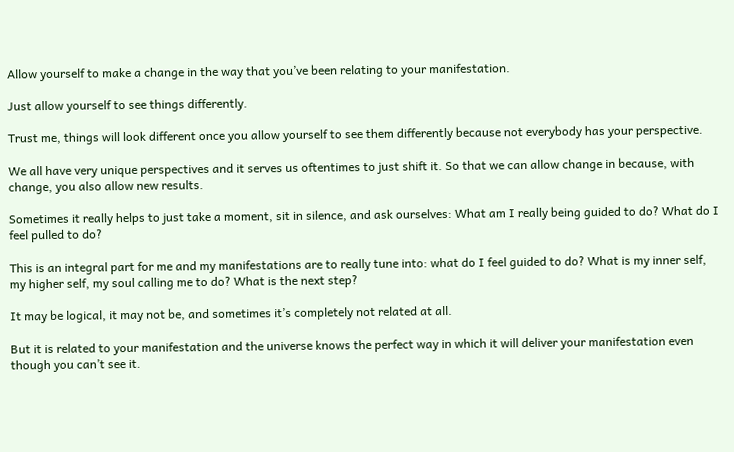Allow yourself to make a change in the way that you’ve been relating to your manifestation.

Just allow yourself to see things differently.

Trust me, things will look different once you allow yourself to see them differently because not everybody has your perspective.

We all have very unique perspectives and it serves us oftentimes to just shift it. So that we can allow change in because, with change, you also allow new results.

Sometimes it really helps to just take a moment, sit in silence, and ask ourselves: What am I really being guided to do? What do I feel pulled to do?

This is an integral part for me and my manifestations are to really tune into: what do I feel guided to do? What is my inner self, my higher self, my soul calling me to do? What is the next step?

It may be logical, it may not be, and sometimes it’s completely not related at all.

But it is related to your manifestation and the universe knows the perfect way in which it will deliver your manifestation even though you can’t see it.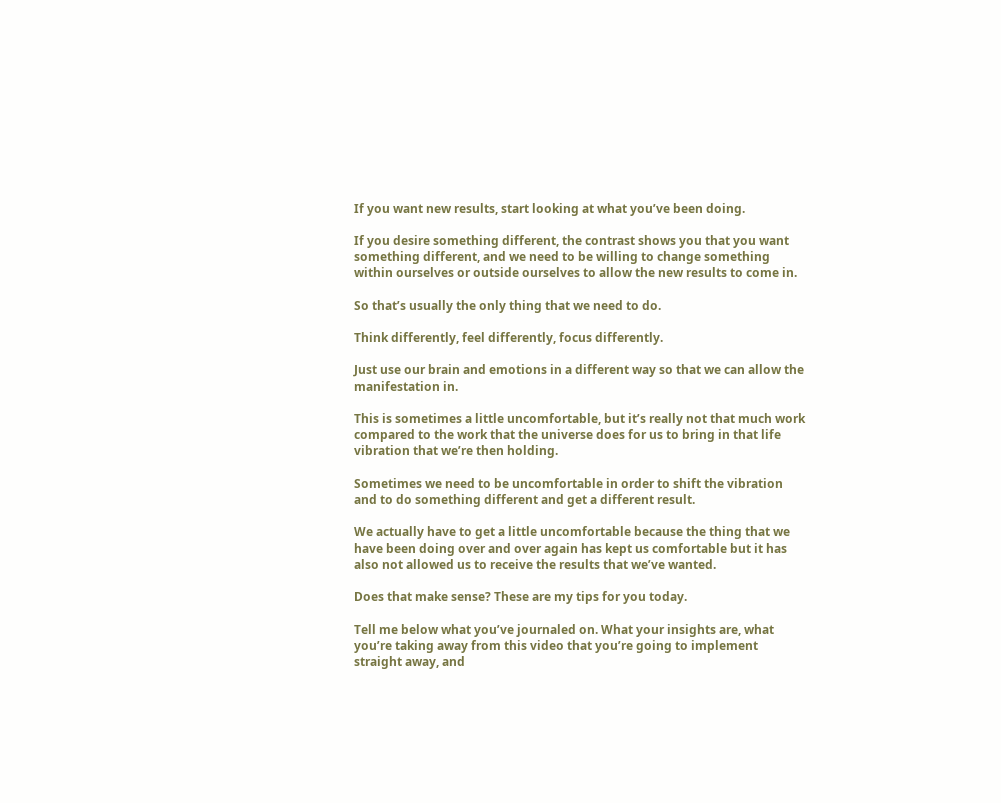If you want new results, start looking at what you’ve been doing.

If you desire something different, the contrast shows you that you want something different, and we need to be willing to change something within ourselves or outside ourselves to allow the new results to come in.

So that’s usually the only thing that we need to do.

Think differently, feel differently, focus differently.

Just use our brain and emotions in a different way so that we can allow the manifestation in.

This is sometimes a little uncomfortable, but it’s really not that much work compared to the work that the universe does for us to bring in that life vibration that we’re then holding.

Sometimes we need to be uncomfortable in order to shift the vibration and to do something different and get a different result.

We actually have to get a little uncomfortable because the thing that we have been doing over and over again has kept us comfortable but it has also not allowed us to receive the results that we’ve wanted.

Does that make sense? These are my tips for you today.

Tell me below what you’ve journaled on. What your insights are, what you’re taking away from this video that you’re going to implement straight away, and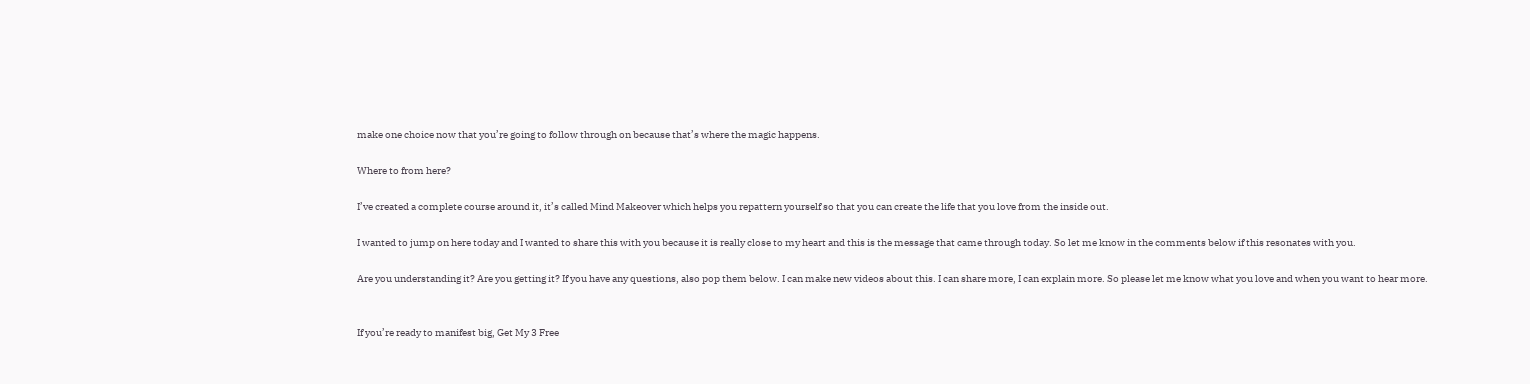make one choice now that you’re going to follow through on because that’s where the magic happens.

Where to from here?

I’ve created a complete course around it, it’s called Mind Makeover which helps you repattern yourself so that you can create the life that you love from the inside out.

I wanted to jump on here today and I wanted to share this with you because it is really close to my heart and this is the message that came through today. So let me know in the comments below if this resonates with you.

Are you understanding it? Are you getting it? If you have any questions, also pop them below. I can make new videos about this. I can share more, I can explain more. So please let me know what you love and when you want to hear more.


If you’re ready to manifest big, Get My 3 Free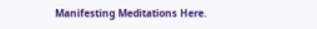Manifesting Meditations Here.